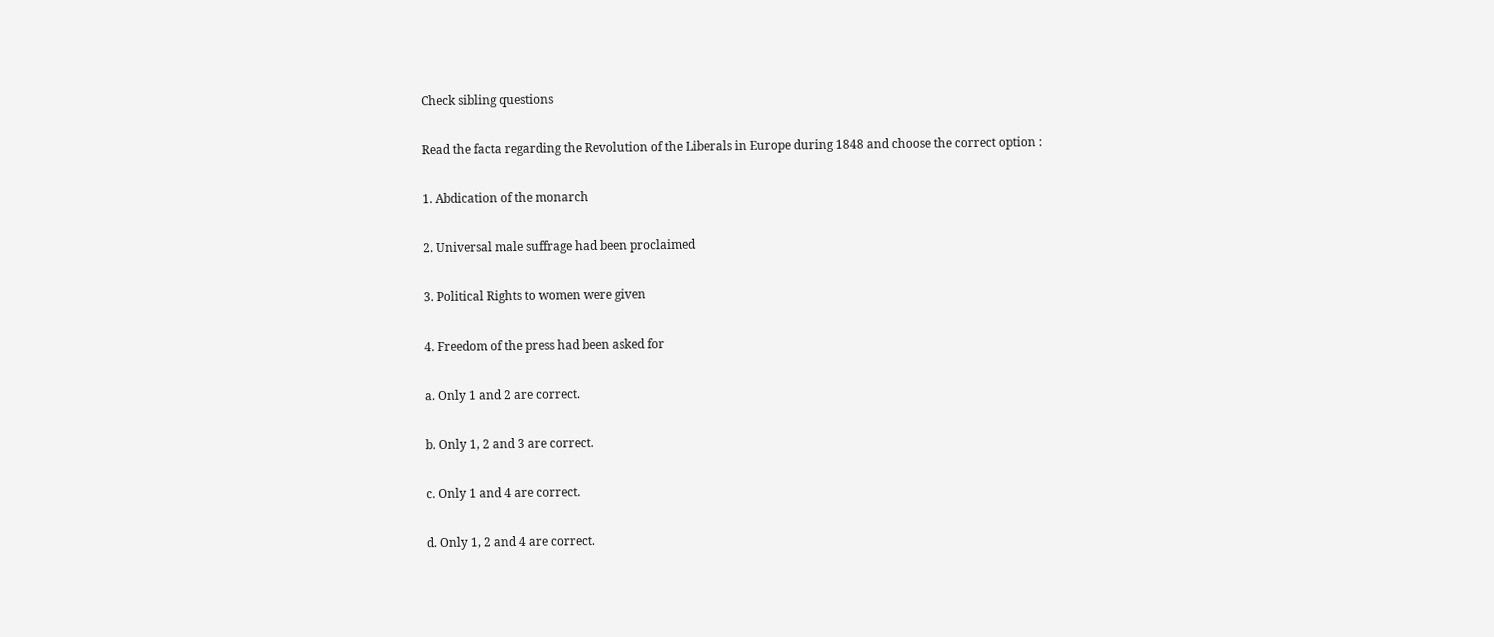Check sibling questions

Read the facta regarding the Revolution of the Liberals in Europe during 1848 and choose the correct option :

1. Abdication of the monarch

2. Universal male suffrage had been proclaimed

3. Political Rights to women were given

4. Freedom of the press had been asked for

a. Only 1 and 2 are correct.

b. Only 1, 2 and 3 are correct.

c. Only 1 and 4 are correct.

d. Only 1, 2 and 4 are correct.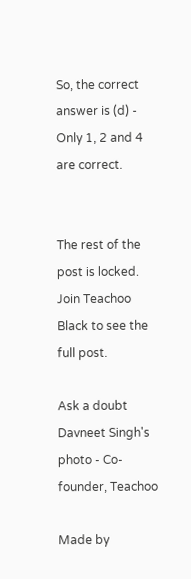So, the correct answer is (d) - Only 1, 2 and 4 are correct.


The rest of the post is locked. Join Teachoo Black to see the full post.

Ask a doubt
Davneet Singh's photo - Co-founder, Teachoo

Made by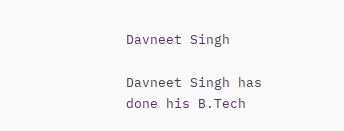Davneet Singh

Davneet Singh has done his B.Tech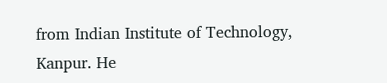from Indian Institute of Technology, Kanpur. He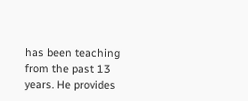has been teaching from the past 13 years. He provides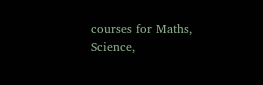courses for Maths, Science,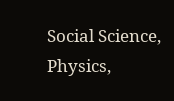Social Science, Physics,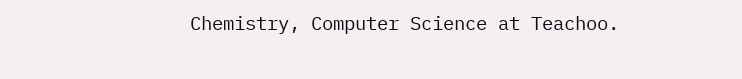Chemistry, Computer Science at Teachoo.